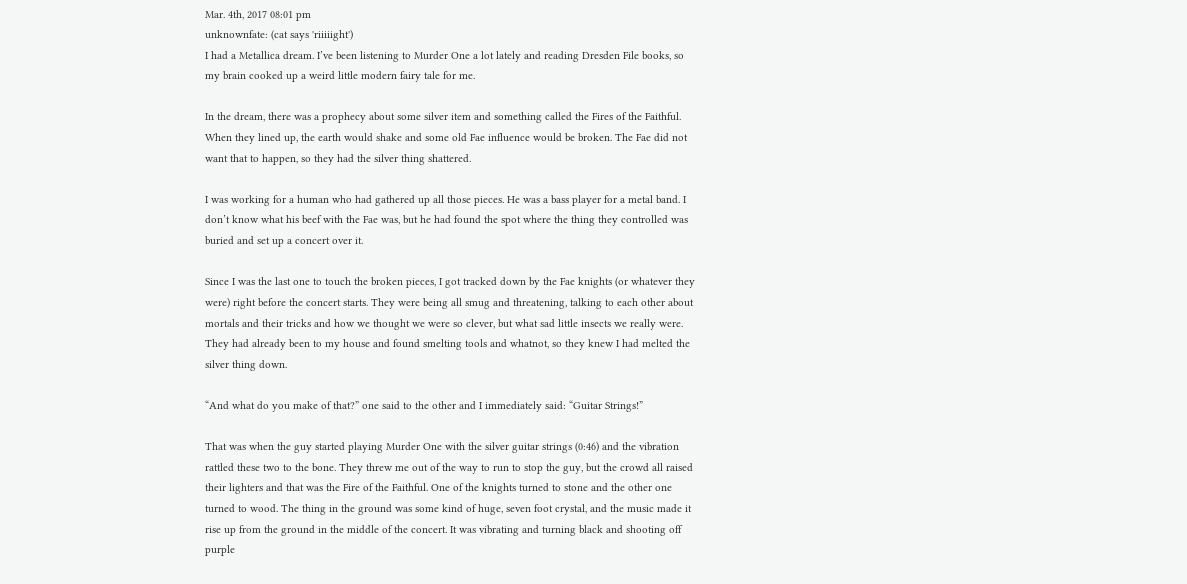Mar. 4th, 2017 08:01 pm
unknownfate: (cat says 'riiiiight')
I had a Metallica dream. I’ve been listening to Murder One a lot lately and reading Dresden File books, so my brain cooked up a weird little modern fairy tale for me.

In the dream, there was a prophecy about some silver item and something called the Fires of the Faithful. When they lined up, the earth would shake and some old Fae influence would be broken. The Fae did not want that to happen, so they had the silver thing shattered.

I was working for a human who had gathered up all those pieces. He was a bass player for a metal band. I don’t know what his beef with the Fae was, but he had found the spot where the thing they controlled was buried and set up a concert over it.

Since I was the last one to touch the broken pieces, I got tracked down by the Fae knights (or whatever they were) right before the concert starts. They were being all smug and threatening, talking to each other about mortals and their tricks and how we thought we were so clever, but what sad little insects we really were. They had already been to my house and found smelting tools and whatnot, so they knew I had melted the silver thing down.

“And what do you make of that?” one said to the other and I immediately said: “Guitar Strings!”

That was when the guy started playing Murder One with the silver guitar strings (0:46) and the vibration rattled these two to the bone. They threw me out of the way to run to stop the guy, but the crowd all raised their lighters and that was the Fire of the Faithful. One of the knights turned to stone and the other one turned to wood. The thing in the ground was some kind of huge, seven foot crystal, and the music made it rise up from the ground in the middle of the concert. It was vibrating and turning black and shooting off purple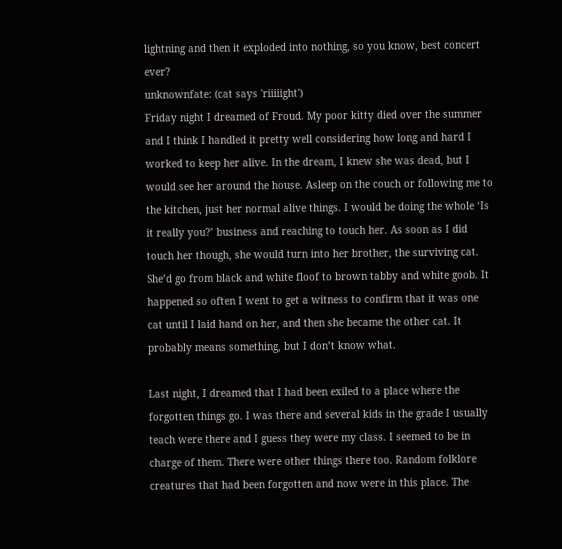lightning and then it exploded into nothing, so you know, best concert ever?
unknownfate: (cat says 'riiiiight')
Friday night I dreamed of Froud. My poor kitty died over the summer and I think I handled it pretty well considering how long and hard I worked to keep her alive. In the dream, I knew she was dead, but I would see her around the house. Asleep on the couch or following me to the kitchen, just her normal alive things. I would be doing the whole ‘Is it really you?’ business and reaching to touch her. As soon as I did touch her though, she would turn into her brother, the surviving cat. She’d go from black and white floof to brown tabby and white goob. It happened so often I went to get a witness to confirm that it was one cat until I laid hand on her, and then she became the other cat. It probably means something, but I don’t know what.

Last night, I dreamed that I had been exiled to a place where the forgotten things go. I was there and several kids in the grade I usually teach were there and I guess they were my class. I seemed to be in charge of them. There were other things there too. Random folklore creatures that had been forgotten and now were in this place. The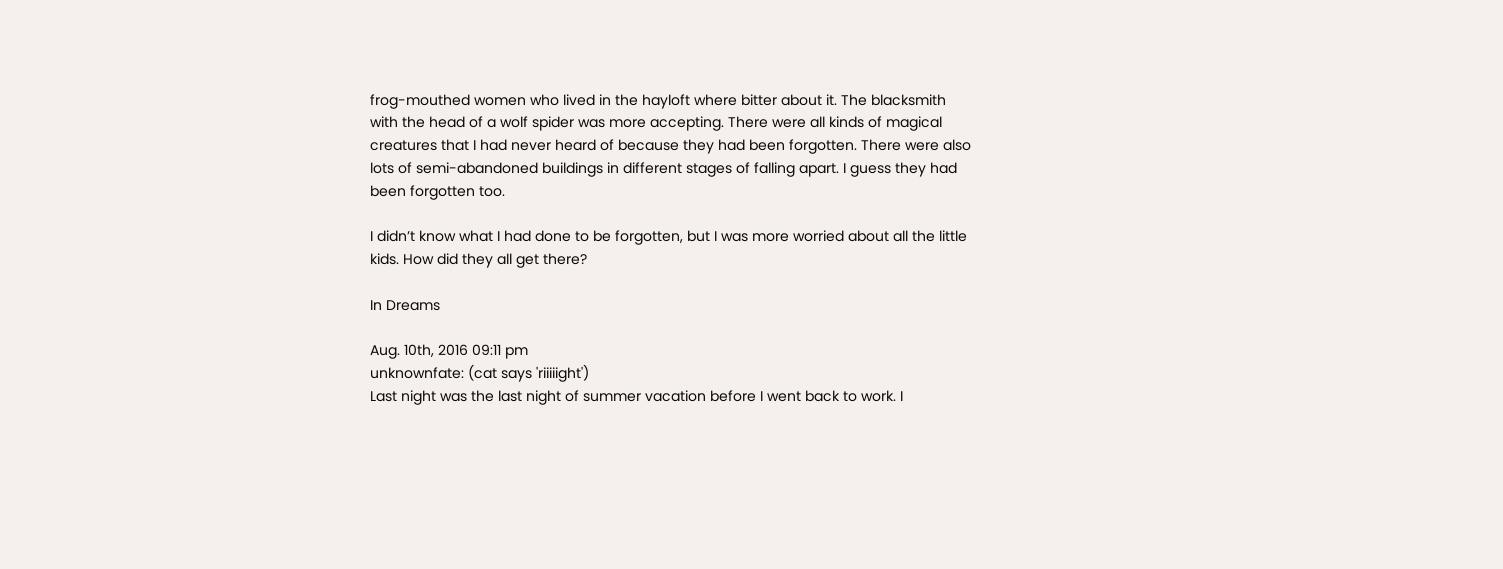frog-mouthed women who lived in the hayloft where bitter about it. The blacksmith with the head of a wolf spider was more accepting. There were all kinds of magical creatures that I had never heard of because they had been forgotten. There were also lots of semi-abandoned buildings in different stages of falling apart. I guess they had been forgotten too.

I didn’t know what I had done to be forgotten, but I was more worried about all the little kids. How did they all get there?

In Dreams

Aug. 10th, 2016 09:11 pm
unknownfate: (cat says 'riiiiight')
Last night was the last night of summer vacation before I went back to work. I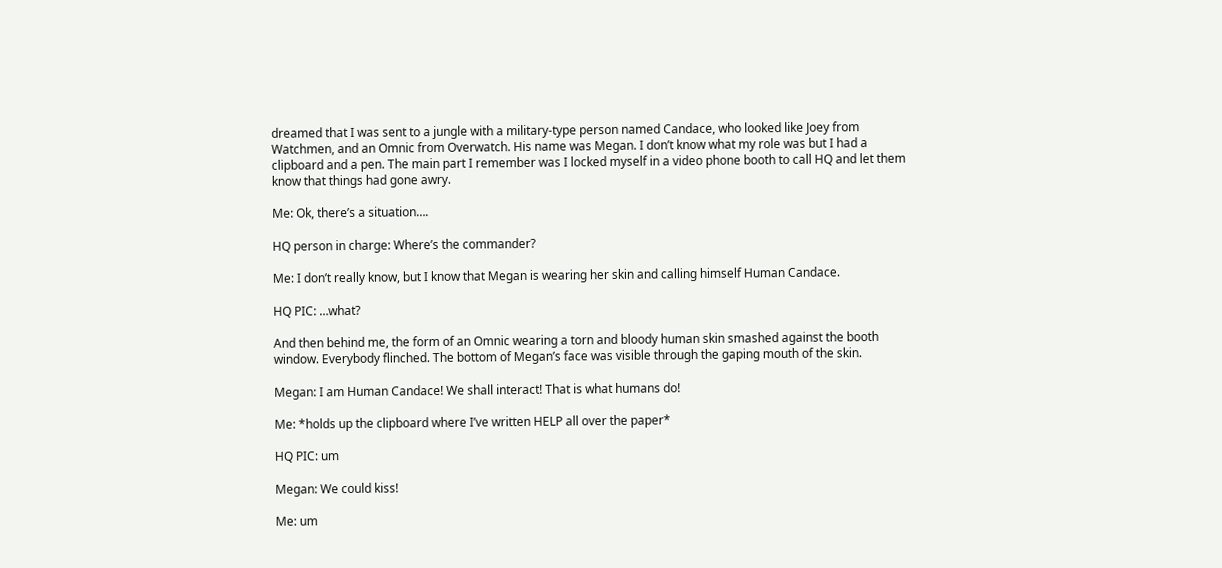dreamed that I was sent to a jungle with a military-type person named Candace, who looked like Joey from Watchmen, and an Omnic from Overwatch. His name was Megan. I don’t know what my role was but I had a clipboard and a pen. The main part I remember was I locked myself in a video phone booth to call HQ and let them know that things had gone awry.

Me: Ok, there’s a situation….

HQ person in charge: Where’s the commander?

Me: I don’t really know, but I know that Megan is wearing her skin and calling himself Human Candace.

HQ PIC: …what?

And then behind me, the form of an Omnic wearing a torn and bloody human skin smashed against the booth window. Everybody flinched. The bottom of Megan’s face was visible through the gaping mouth of the skin.

Megan: I am Human Candace! We shall interact! That is what humans do!

Me: *holds up the clipboard where I’ve written HELP all over the paper*

HQ PIC: um

Megan: We could kiss!

Me: um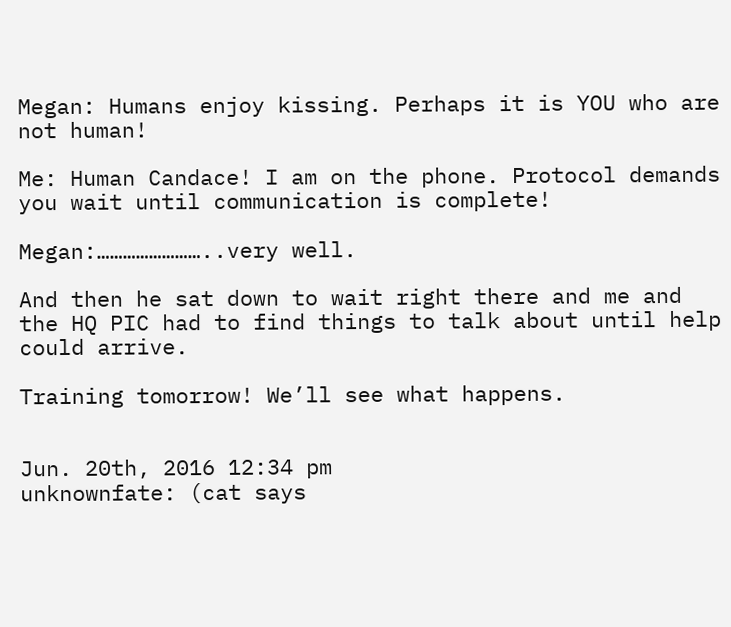Megan: Humans enjoy kissing. Perhaps it is YOU who are not human!

Me: Human Candace! I am on the phone. Protocol demands you wait until communication is complete!

Megan:……………………..very well.

And then he sat down to wait right there and me and the HQ PIC had to find things to talk about until help could arrive.

Training tomorrow! We’ll see what happens.


Jun. 20th, 2016 12:34 pm
unknownfate: (cat says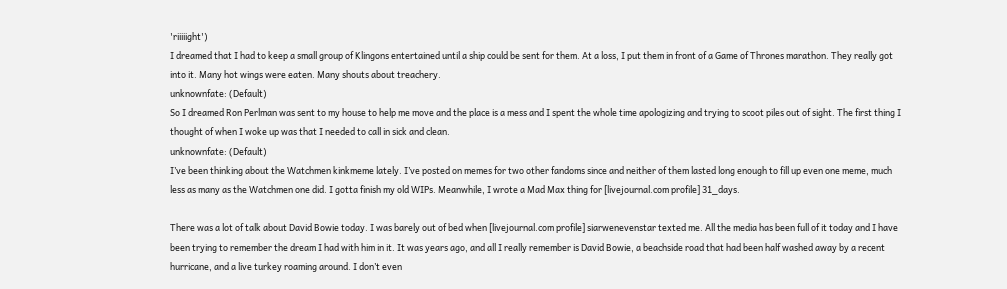'riiiiight')
I dreamed that I had to keep a small group of Klingons entertained until a ship could be sent for them. At a loss, I put them in front of a Game of Thrones marathon. They really got into it. Many hot wings were eaten. Many shouts about treachery.
unknownfate: (Default)
So I dreamed Ron Perlman was sent to my house to help me move and the place is a mess and I spent the whole time apologizing and trying to scoot piles out of sight. The first thing I thought of when I woke up was that I needed to call in sick and clean.
unknownfate: (Default)
I’ve been thinking about the Watchmen kinkmeme lately. I’ve posted on memes for two other fandoms since and neither of them lasted long enough to fill up even one meme, much less as many as the Watchmen one did. I gotta finish my old WIPs. Meanwhile, I wrote a Mad Max thing for [livejournal.com profile] 31_days.

There was a lot of talk about David Bowie today. I was barely out of bed when [livejournal.com profile] siarwenevenstar texted me. All the media has been full of it today and I have been trying to remember the dream I had with him in it. It was years ago, and all I really remember is David Bowie, a beachside road that had been half washed away by a recent hurricane, and a live turkey roaming around. I don’t even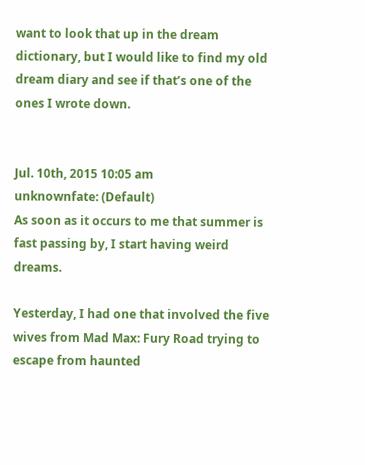want to look that up in the dream dictionary, but I would like to find my old dream diary and see if that’s one of the ones I wrote down.


Jul. 10th, 2015 10:05 am
unknownfate: (Default)
As soon as it occurs to me that summer is fast passing by, I start having weird dreams.

Yesterday, I had one that involved the five wives from Mad Max: Fury Road trying to escape from haunted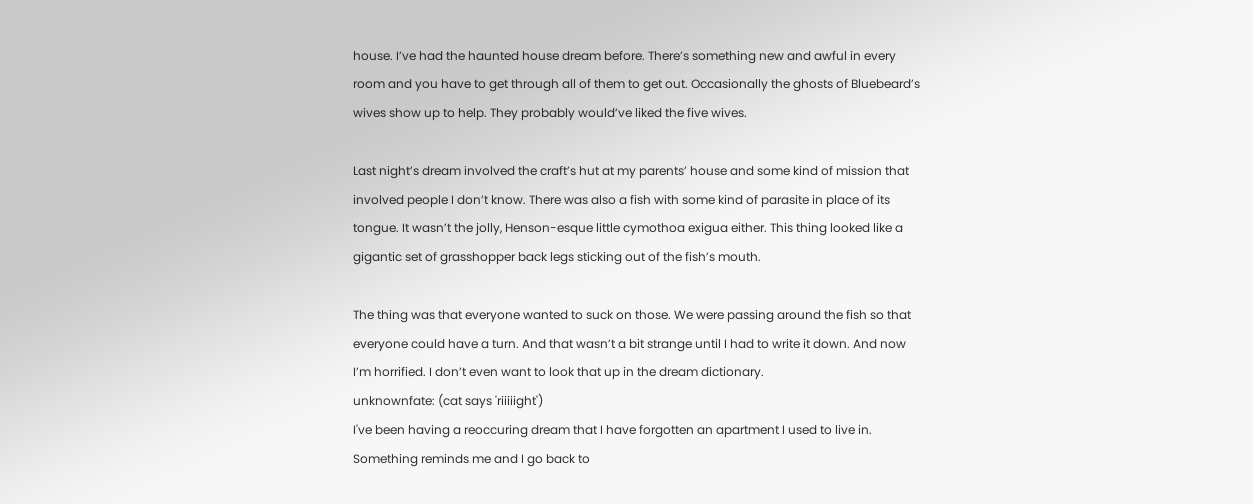house. I’ve had the haunted house dream before. There’s something new and awful in every room and you have to get through all of them to get out. Occasionally the ghosts of Bluebeard’s wives show up to help. They probably would’ve liked the five wives.

Last night’s dream involved the craft’s hut at my parents’ house and some kind of mission that involved people I don’t know. There was also a fish with some kind of parasite in place of its tongue. It wasn’t the jolly, Henson-esque little cymothoa exigua either. This thing looked like a gigantic set of grasshopper back legs sticking out of the fish’s mouth.

The thing was that everyone wanted to suck on those. We were passing around the fish so that everyone could have a turn. And that wasn’t a bit strange until I had to write it down. And now I’m horrified. I don’t even want to look that up in the dream dictionary.
unknownfate: (cat says 'riiiiight')
I've been having a reoccuring dream that I have forgotten an apartment I used to live in. Something reminds me and I go back to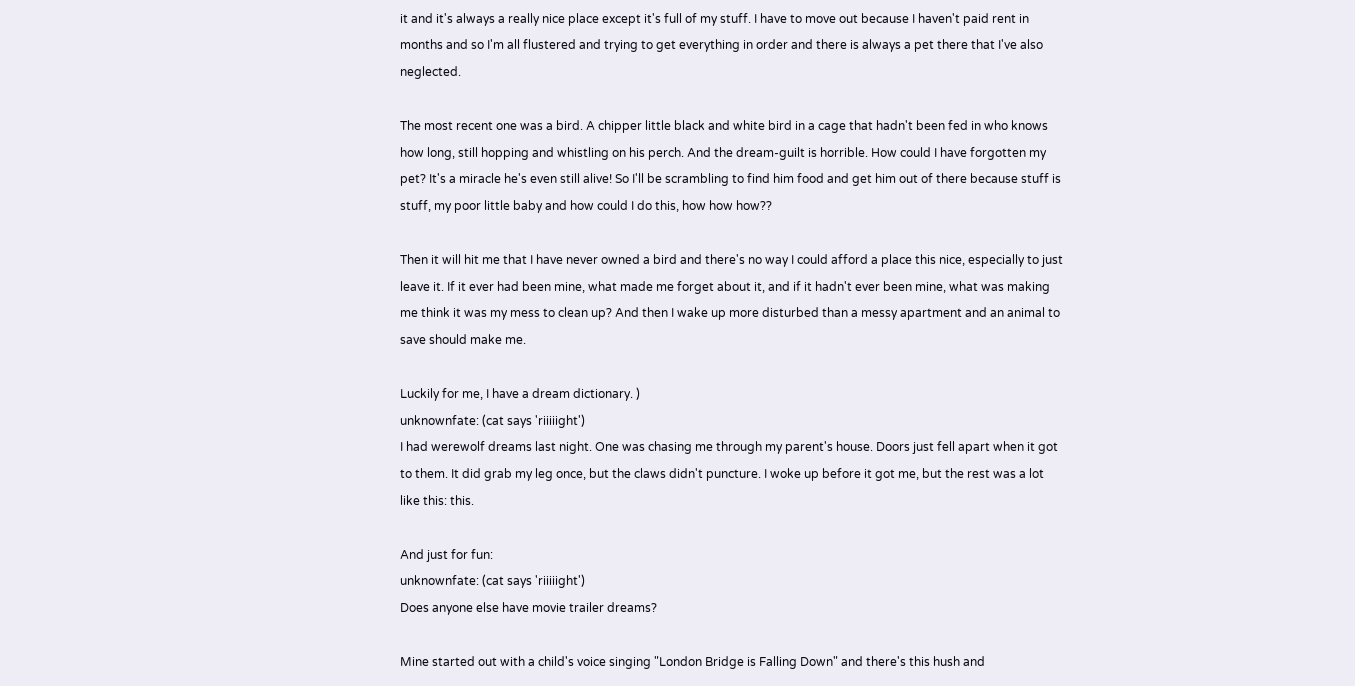it and it's always a really nice place except it's full of my stuff. I have to move out because I haven't paid rent in months and so I'm all flustered and trying to get everything in order and there is always a pet there that I've also neglected.

The most recent one was a bird. A chipper little black and white bird in a cage that hadn't been fed in who knows how long, still hopping and whistling on his perch. And the dream-guilt is horrible. How could I have forgotten my pet? It's a miracle he's even still alive! So I'll be scrambling to find him food and get him out of there because stuff is stuff, my poor little baby and how could I do this, how how how??

Then it will hit me that I have never owned a bird and there's no way I could afford a place this nice, especially to just leave it. If it ever had been mine, what made me forget about it, and if it hadn't ever been mine, what was making me think it was my mess to clean up? And then I wake up more disturbed than a messy apartment and an animal to save should make me.

Luckily for me, I have a dream dictionary. )
unknownfate: (cat says 'riiiiight')
I had werewolf dreams last night. One was chasing me through my parent's house. Doors just fell apart when it got to them. It did grab my leg once, but the claws didn't puncture. I woke up before it got me, but the rest was a lot like this: this.

And just for fun:
unknownfate: (cat says 'riiiiight')
Does anyone else have movie trailer dreams?

Mine started out with a child's voice singing "London Bridge is Falling Down" and there's this hush and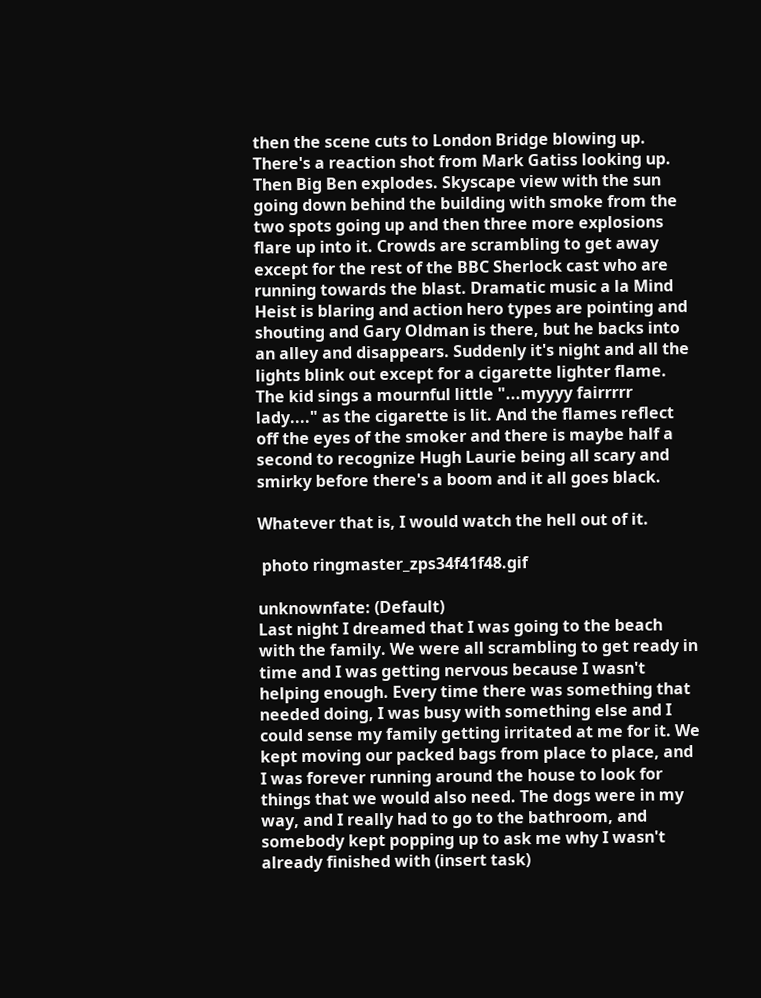then the scene cuts to London Bridge blowing up. There's a reaction shot from Mark Gatiss looking up. Then Big Ben explodes. Skyscape view with the sun going down behind the building with smoke from the two spots going up and then three more explosions flare up into it. Crowds are scrambling to get away except for the rest of the BBC Sherlock cast who are running towards the blast. Dramatic music a la Mind Heist is blaring and action hero types are pointing and shouting and Gary Oldman is there, but he backs into an alley and disappears. Suddenly it's night and all the lights blink out except for a cigarette lighter flame. The kid sings a mournful little "...myyyy fairrrrr lady...." as the cigarette is lit. And the flames reflect off the eyes of the smoker and there is maybe half a second to recognize Hugh Laurie being all scary and smirky before there's a boom and it all goes black.

Whatever that is, I would watch the hell out of it.

 photo ringmaster_zps34f41f48.gif

unknownfate: (Default)
Last night I dreamed that I was going to the beach with the family. We were all scrambling to get ready in time and I was getting nervous because I wasn't helping enough. Every time there was something that needed doing, I was busy with something else and I could sense my family getting irritated at me for it. We kept moving our packed bags from place to place, and I was forever running around the house to look for things that we would also need. The dogs were in my way, and I really had to go to the bathroom, and somebody kept popping up to ask me why I wasn't already finished with (insert task)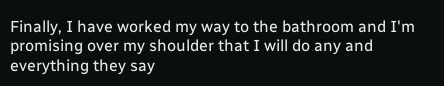Finally, I have worked my way to the bathroom and I'm promising over my shoulder that I will do any and everything they say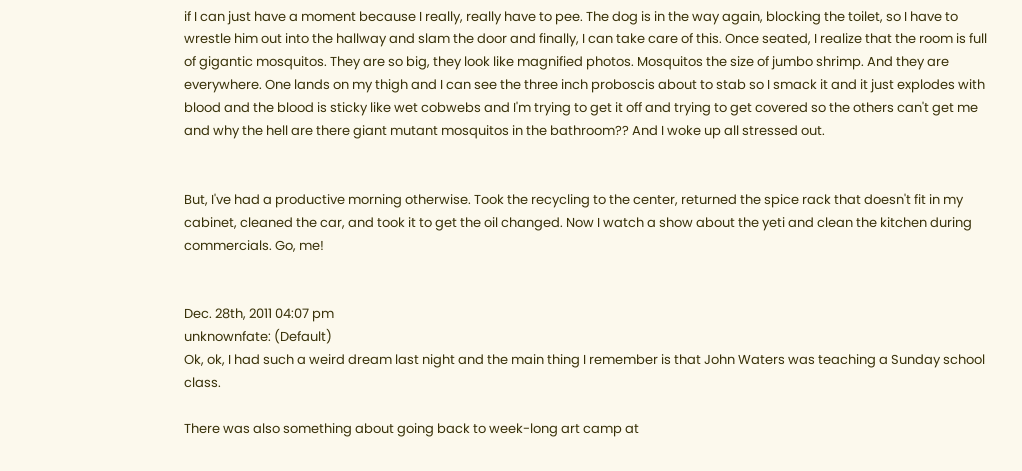if I can just have a moment because I really, really have to pee. The dog is in the way again, blocking the toilet, so I have to wrestle him out into the hallway and slam the door and finally, I can take care of this. Once seated, I realize that the room is full of gigantic mosquitos. They are so big, they look like magnified photos. Mosquitos the size of jumbo shrimp. And they are everywhere. One lands on my thigh and I can see the three inch proboscis about to stab so I smack it and it just explodes with blood and the blood is sticky like wet cobwebs and I'm trying to get it off and trying to get covered so the others can't get me and why the hell are there giant mutant mosquitos in the bathroom?? And I woke up all stressed out.


But, I've had a productive morning otherwise. Took the recycling to the center, returned the spice rack that doesn't fit in my cabinet, cleaned the car, and took it to get the oil changed. Now I watch a show about the yeti and clean the kitchen during commercials. Go, me!


Dec. 28th, 2011 04:07 pm
unknownfate: (Default)
Ok, ok, I had such a weird dream last night and the main thing I remember is that John Waters was teaching a Sunday school class.

There was also something about going back to week-long art camp at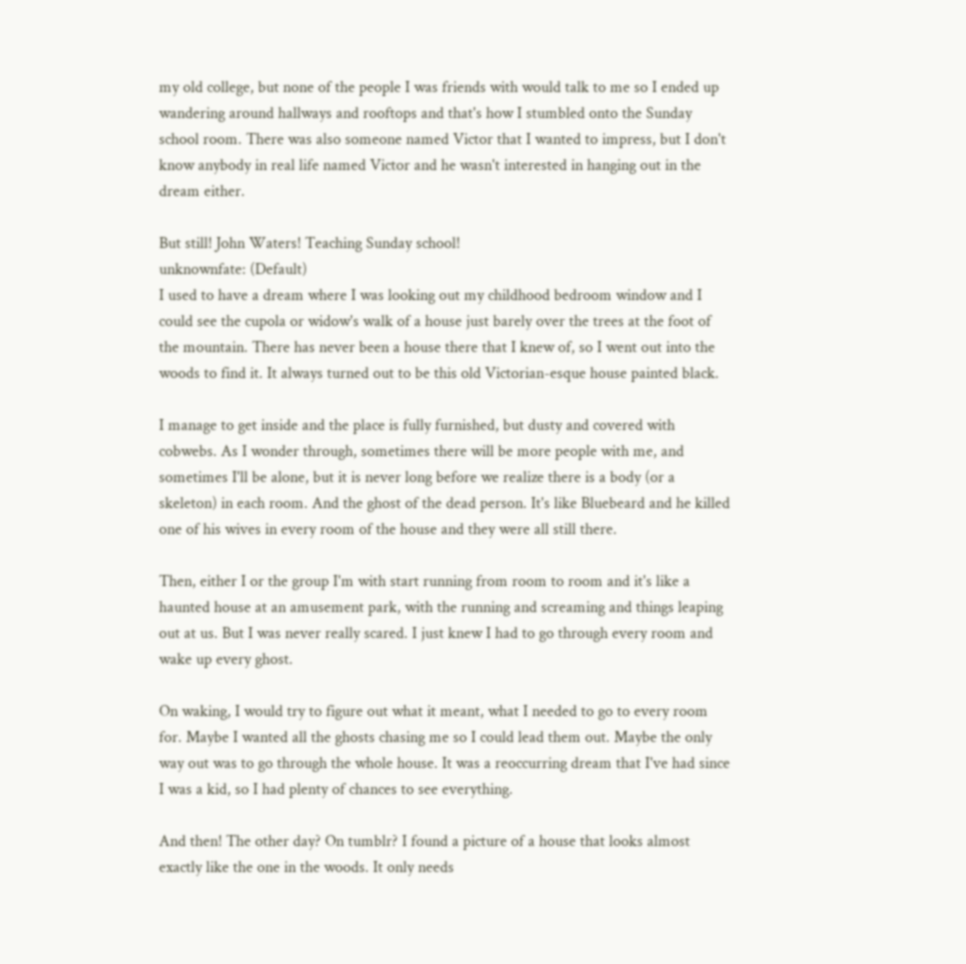my old college, but none of the people I was friends with would talk to me so I ended up wandering around hallways and rooftops and that's how I stumbled onto the Sunday school room. There was also someone named Victor that I wanted to impress, but I don't know anybody in real life named Victor and he wasn't interested in hanging out in the dream either.

But still! John Waters! Teaching Sunday school!
unknownfate: (Default)
I used to have a dream where I was looking out my childhood bedroom window and I could see the cupola or widow's walk of a house just barely over the trees at the foot of the mountain. There has never been a house there that I knew of, so I went out into the woods to find it. It always turned out to be this old Victorian-esque house painted black.

I manage to get inside and the place is fully furnished, but dusty and covered with cobwebs. As I wonder through, sometimes there will be more people with me, and sometimes I'll be alone, but it is never long before we realize there is a body (or a skeleton) in each room. And the ghost of the dead person. It's like Bluebeard and he killed one of his wives in every room of the house and they were all still there.

Then, either I or the group I'm with start running from room to room and it's like a haunted house at an amusement park, with the running and screaming and things leaping out at us. But I was never really scared. I just knew I had to go through every room and wake up every ghost.

On waking, I would try to figure out what it meant, what I needed to go to every room for. Maybe I wanted all the ghosts chasing me so I could lead them out. Maybe the only way out was to go through the whole house. It was a reoccurring dream that I've had since I was a kid, so I had plenty of chances to see everything.

And then! The other day? On tumblr? I found a picture of a house that looks almost exactly like the one in the woods. It only needs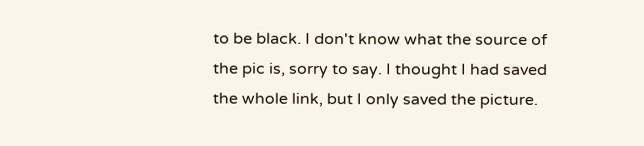to be black. I don't know what the source of the pic is, sorry to say. I thought I had saved the whole link, but I only saved the picture.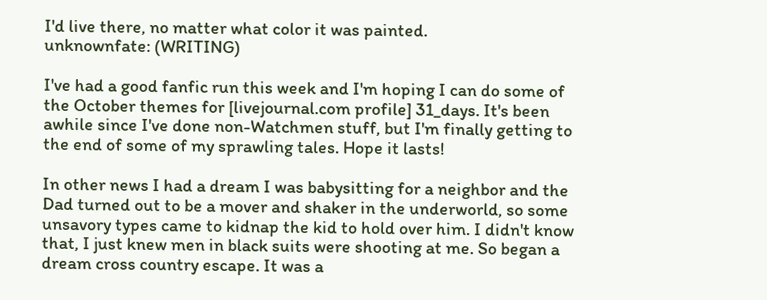I'd live there, no matter what color it was painted.
unknownfate: (WRITING)

I've had a good fanfic run this week and I'm hoping I can do some of the October themes for [livejournal.com profile] 31_days. It's been awhile since I've done non-Watchmen stuff, but I'm finally getting to the end of some of my sprawling tales. Hope it lasts!

In other news I had a dream I was babysitting for a neighbor and the Dad turned out to be a mover and shaker in the underworld, so some unsavory types came to kidnap the kid to hold over him. I didn't know that, I just knew men in black suits were shooting at me. So began a dream cross country escape. It was a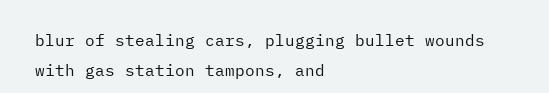blur of stealing cars, plugging bullet wounds with gas station tampons, and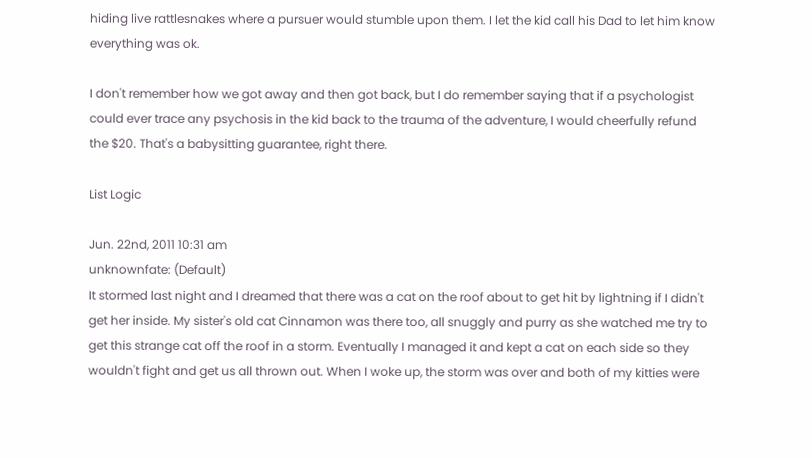hiding live rattlesnakes where a pursuer would stumble upon them. I let the kid call his Dad to let him know everything was ok.

I don't remember how we got away and then got back, but I do remember saying that if a psychologist could ever trace any psychosis in the kid back to the trauma of the adventure, I would cheerfully refund the $20. That's a babysitting guarantee, right there.

List Logic

Jun. 22nd, 2011 10:31 am
unknownfate: (Default)
It stormed last night and I dreamed that there was a cat on the roof about to get hit by lightning if I didn't get her inside. My sister's old cat Cinnamon was there too, all snuggly and purry as she watched me try to get this strange cat off the roof in a storm. Eventually I managed it and kept a cat on each side so they wouldn't fight and get us all thrown out. When I woke up, the storm was over and both of my kitties were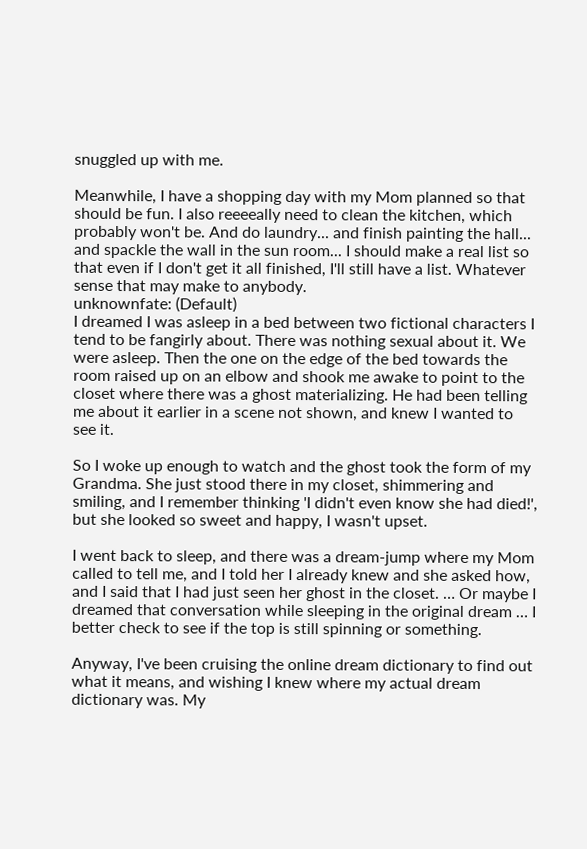snuggled up with me.

Meanwhile, I have a shopping day with my Mom planned so that should be fun. I also reeeeally need to clean the kitchen, which probably won't be. And do laundry... and finish painting the hall... and spackle the wall in the sun room... I should make a real list so that even if I don't get it all finished, I'll still have a list. Whatever sense that may make to anybody.
unknownfate: (Default)
I dreamed I was asleep in a bed between two fictional characters I tend to be fangirly about. There was nothing sexual about it. We were asleep. Then the one on the edge of the bed towards the room raised up on an elbow and shook me awake to point to the closet where there was a ghost materializing. He had been telling me about it earlier in a scene not shown, and knew I wanted to see it.

So I woke up enough to watch and the ghost took the form of my Grandma. She just stood there in my closet, shimmering and smiling, and I remember thinking 'I didn't even know she had died!', but she looked so sweet and happy, I wasn't upset.

I went back to sleep, and there was a dream-jump where my Mom called to tell me, and I told her I already knew and she asked how, and I said that I had just seen her ghost in the closet. … Or maybe I dreamed that conversation while sleeping in the original dream … I better check to see if the top is still spinning or something.

Anyway, I've been cruising the online dream dictionary to find out what it means, and wishing I knew where my actual dream dictionary was. My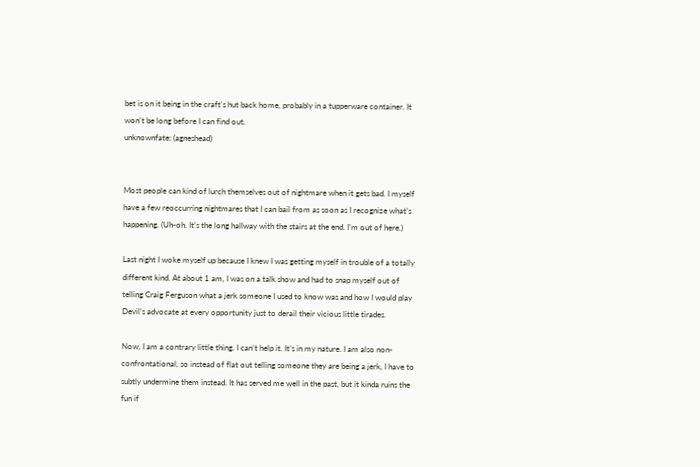bet is on it being in the craft's hut back home, probably in a tupperware container. It won't be long before I can find out.
unknownfate: (agneshead)


Most people can kind of lurch themselves out of nightmare when it gets bad. I myself have a few reoccurring nightmares that I can bail from as soon as I recognize what’s happening. (Uh-oh. It’s the long hallway with the stairs at the end. I’m out of here.)

Last night I woke myself up because I knew I was getting myself in trouble of a totally different kind. At about 1 am, I was on a talk show and had to snap myself out of telling Craig Ferguson what a jerk someone I used to know was and how I would play Devil’s advocate at every opportunity just to derail their vicious little tirades.

Now, I am a contrary little thing. I can’t help it. It’s in my nature. I am also non-confrontational, so instead of flat out telling someone they are being a jerk, I have to subtly undermine them instead. It has served me well in the past, but it kinda ruins the fun if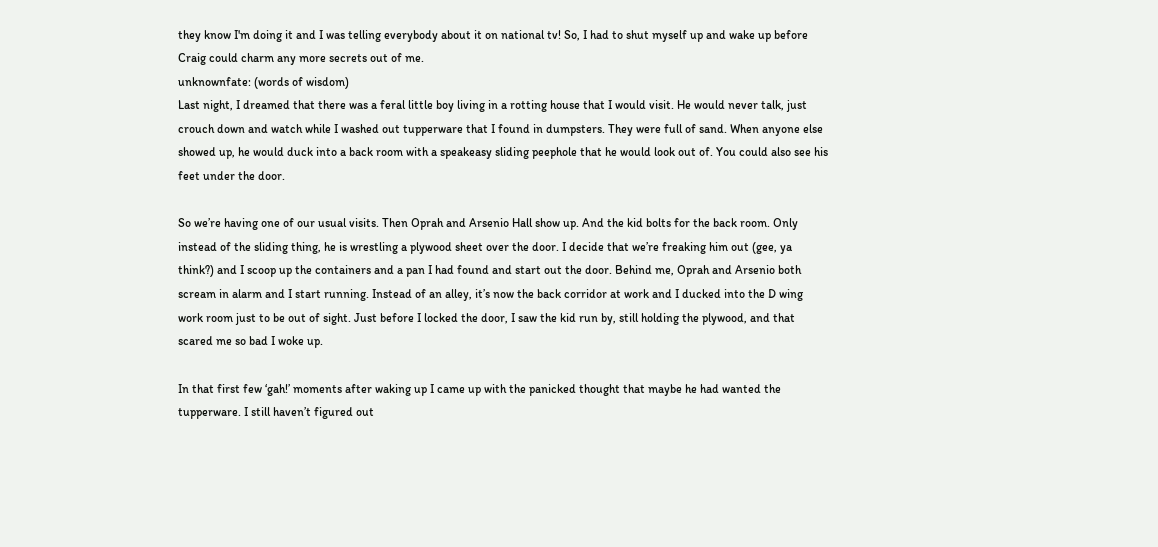they know I'm doing it and I was telling everybody about it on national tv! So, I had to shut myself up and wake up before Craig could charm any more secrets out of me.
unknownfate: (words of wisdom)
Last night, I dreamed that there was a feral little boy living in a rotting house that I would visit. He would never talk, just crouch down and watch while I washed out tupperware that I found in dumpsters. They were full of sand. When anyone else showed up, he would duck into a back room with a speakeasy sliding peephole that he would look out of. You could also see his feet under the door.

So we’re having one of our usual visits. Then Oprah and Arsenio Hall show up. And the kid bolts for the back room. Only instead of the sliding thing, he is wrestling a plywood sheet over the door. I decide that we’re freaking him out (gee, ya think?) and I scoop up the containers and a pan I had found and start out the door. Behind me, Oprah and Arsenio both scream in alarm and I start running. Instead of an alley, it’s now the back corridor at work and I ducked into the D wing work room just to be out of sight. Just before I locked the door, I saw the kid run by, still holding the plywood, and that scared me so bad I woke up.

In that first few ‘gah!’ moments after waking up I came up with the panicked thought that maybe he had wanted the tupperware. I still haven’t figured out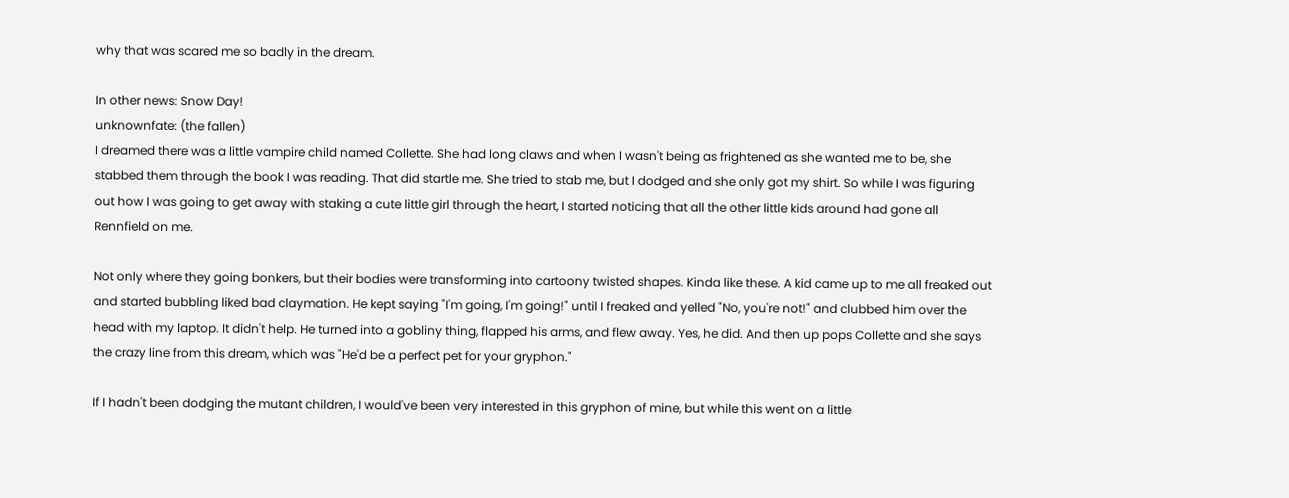why that was scared me so badly in the dream.

In other news: Snow Day!
unknownfate: (the fallen)
I dreamed there was a little vampire child named Collette. She had long claws and when I wasn't being as frightened as she wanted me to be, she stabbed them through the book I was reading. That did startle me. She tried to stab me, but I dodged and she only got my shirt. So while I was figuring out how I was going to get away with staking a cute little girl through the heart, I started noticing that all the other little kids around had gone all Rennfield on me.

Not only where they going bonkers, but their bodies were transforming into cartoony twisted shapes. Kinda like these. A kid came up to me all freaked out and started bubbling liked bad claymation. He kept saying "I'm going, I'm going!" until I freaked and yelled "No, you're not!" and clubbed him over the head with my laptop. It didn't help. He turned into a gobliny thing, flapped his arms, and flew away. Yes, he did. And then up pops Collette and she says the crazy line from this dream, which was "He'd be a perfect pet for your gryphon."

If I hadn't been dodging the mutant children, I would've been very interested in this gryphon of mine, but while this went on a little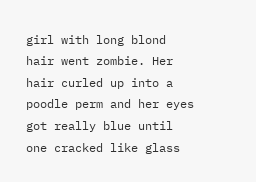girl with long blond hair went zombie. Her hair curled up into a poodle perm and her eyes got really blue until one cracked like glass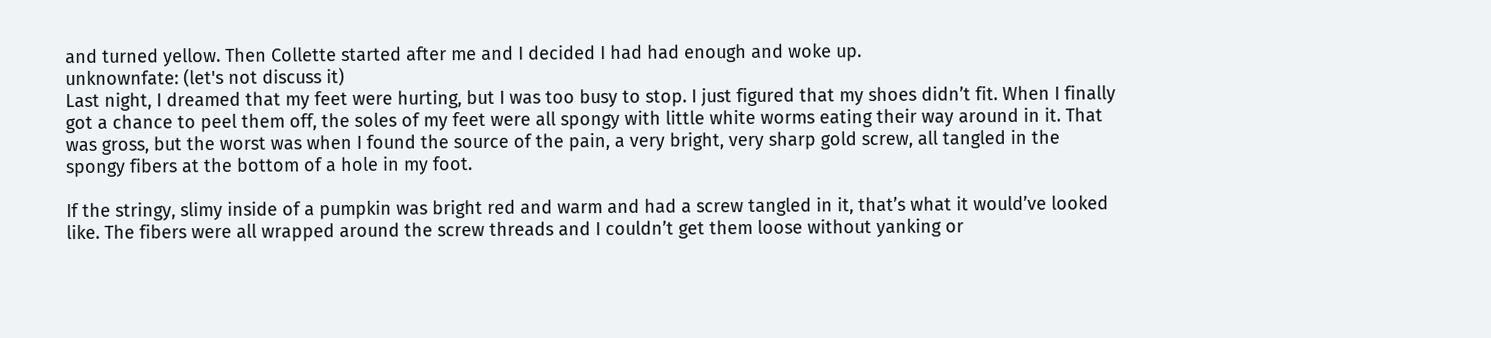and turned yellow. Then Collette started after me and I decided I had had enough and woke up.
unknownfate: (let's not discuss it)
Last night, I dreamed that my feet were hurting, but I was too busy to stop. I just figured that my shoes didn’t fit. When I finally got a chance to peel them off, the soles of my feet were all spongy with little white worms eating their way around in it. That was gross, but the worst was when I found the source of the pain, a very bright, very sharp gold screw, all tangled in the spongy fibers at the bottom of a hole in my foot.

If the stringy, slimy inside of a pumpkin was bright red and warm and had a screw tangled in it, that’s what it would’ve looked like. The fibers were all wrapped around the screw threads and I couldn’t get them loose without yanking or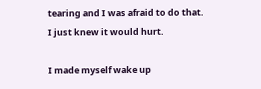tearing and I was afraid to do that. I just knew it would hurt.

I made myself wake up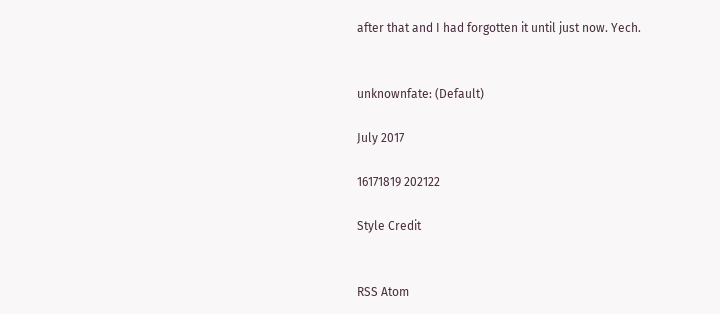after that and I had forgotten it until just now. Yech.


unknownfate: (Default)

July 2017

16171819 202122

Style Credit


RSS Atom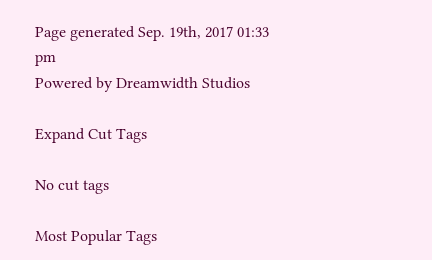Page generated Sep. 19th, 2017 01:33 pm
Powered by Dreamwidth Studios

Expand Cut Tags

No cut tags

Most Popular Tags